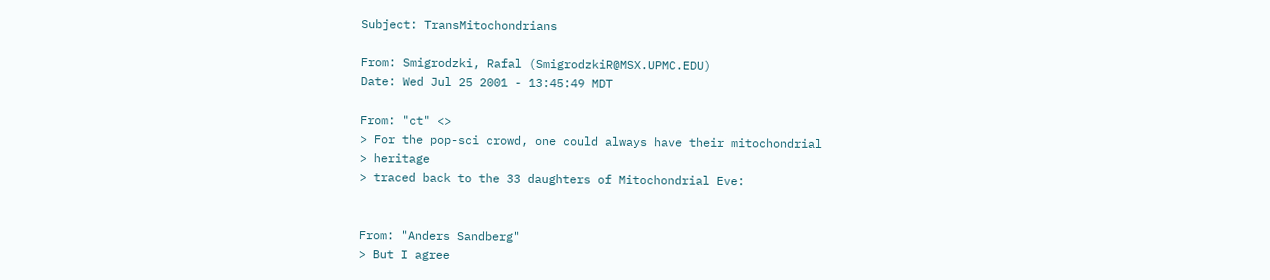Subject: TransMitochondrians

From: Smigrodzki, Rafal (SmigrodzkiR@MSX.UPMC.EDU)
Date: Wed Jul 25 2001 - 13:45:49 MDT

From: "ct" <>
> For the pop-sci crowd, one could always have their mitochondrial
> heritage
> traced back to the 33 daughters of Mitochondrial Eve:


From: "Anders Sandberg"
> But I agree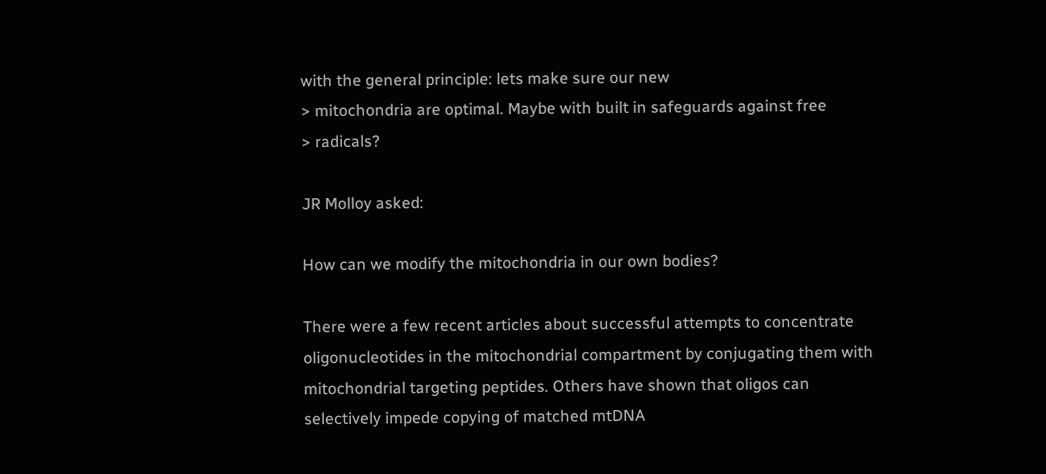with the general principle: lets make sure our new
> mitochondria are optimal. Maybe with built in safeguards against free
> radicals?

JR Molloy asked:

How can we modify the mitochondria in our own bodies?

There were a few recent articles about successful attempts to concentrate
oligonucleotides in the mitochondrial compartment by conjugating them with
mitochondrial targeting peptides. Others have shown that oligos can
selectively impede copying of matched mtDNA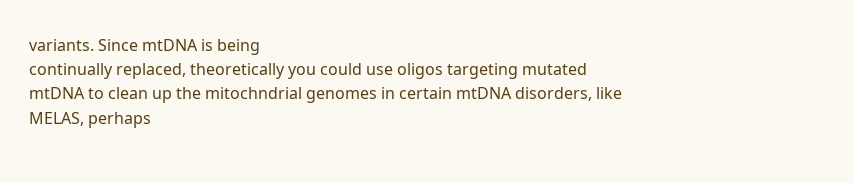variants. Since mtDNA is being
continually replaced, theoretically you could use oligos targeting mutated
mtDNA to clean up the mitochndrial genomes in certain mtDNA disorders, like
MELAS, perhaps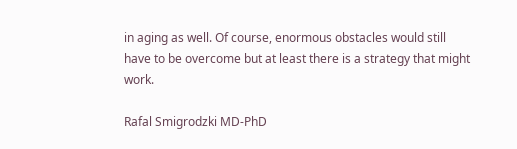in aging as well. Of course, enormous obstacles would still
have to be overcome but at least there is a strategy that might work.

Rafal Smigrodzki MD-PhD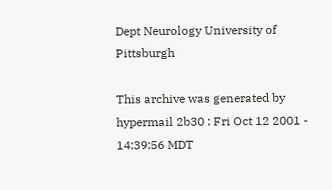Dept Neurology University of Pittsburgh

This archive was generated by hypermail 2b30 : Fri Oct 12 2001 - 14:39:56 MDT